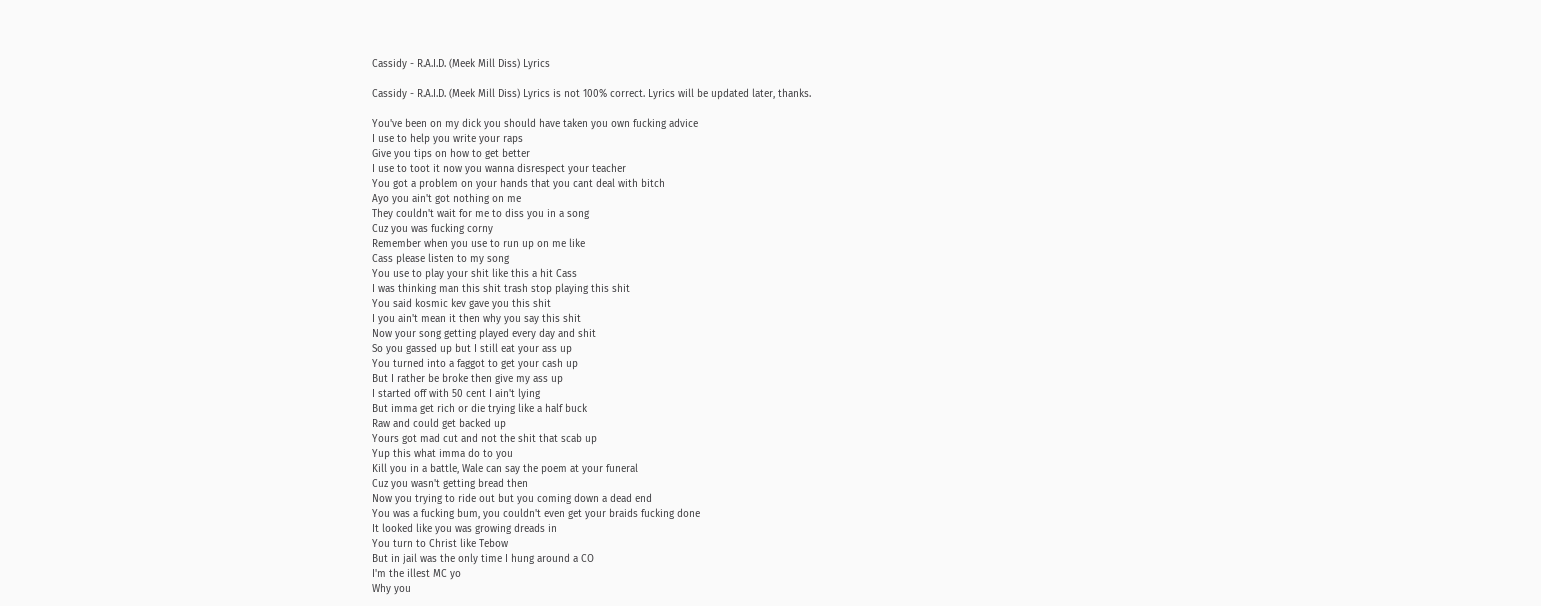Cassidy - R.A.I.D. (Meek Mill Diss) Lyrics

Cassidy - R.A.I.D. (Meek Mill Diss) Lyrics is not 100% correct. Lyrics will be updated later, thanks.

You've been on my dick you should have taken you own fucking advice
I use to help you write your raps
Give you tips on how to get better
I use to toot it now you wanna disrespect your teacher
You got a problem on your hands that you cant deal with bitch
Ayo you ain't got nothing on me
They couldn't wait for me to diss you in a song
Cuz you was fucking corny
Remember when you use to run up on me like
Cass please listen to my song
You use to play your shit like this a hit Cass
I was thinking man this shit trash stop playing this shit
You said kosmic kev gave you this shit
I you ain't mean it then why you say this shit
Now your song getting played every day and shit
So you gassed up but I still eat your ass up
You turned into a faggot to get your cash up
But I rather be broke then give my ass up
I started off with 50 cent I ain't lying
But imma get rich or die trying like a half buck
Raw and could get backed up
Yours got mad cut and not the shit that scab up
Yup this what imma do to you
Kill you in a battle, Wale can say the poem at your funeral
Cuz you wasn't getting bread then
Now you trying to ride out but you coming down a dead end
You was a fucking bum, you couldn't even get your braids fucking done
It looked like you was growing dreads in
You turn to Christ like Tebow
But in jail was the only time I hung around a CO
I'm the illest MC yo
Why you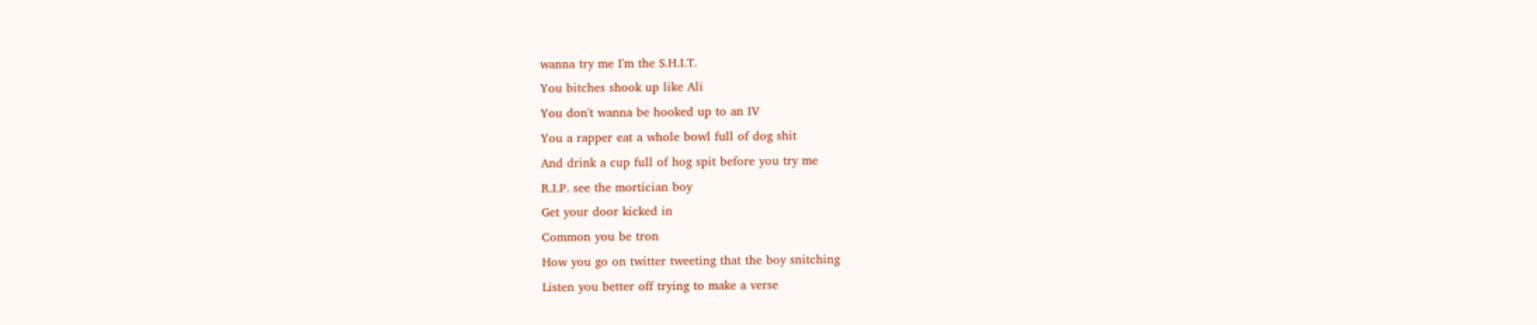wanna try me I'm the S.H.I.T.
You bitches shook up like Ali
You don't wanna be hooked up to an IV
You a rapper eat a whole bowl full of dog shit
And drink a cup full of hog spit before you try me
R.I.P. see the mortician boy
Get your door kicked in
Common you be tron
How you go on twitter tweeting that the boy snitching
Listen you better off trying to make a verse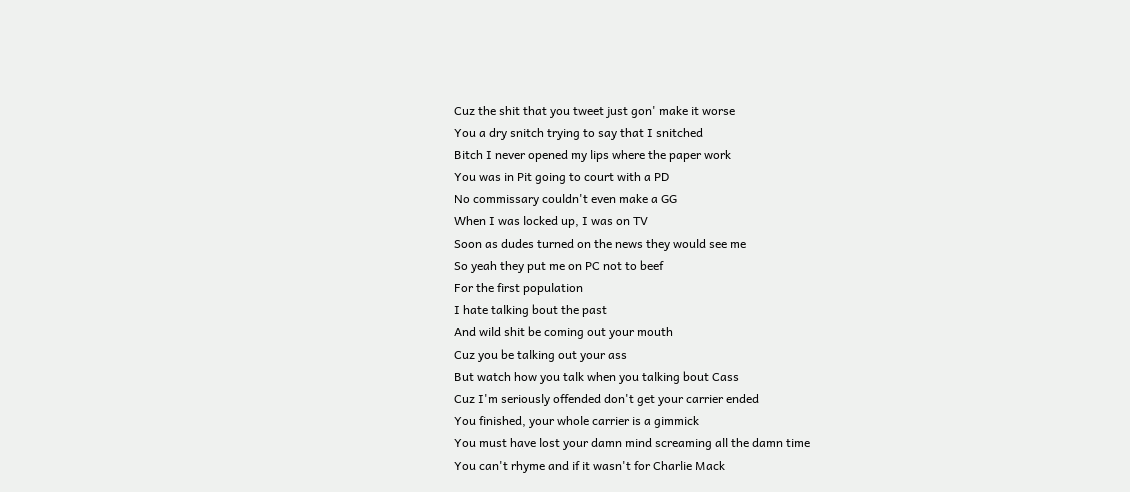Cuz the shit that you tweet just gon' make it worse
You a dry snitch trying to say that I snitched
Bitch I never opened my lips where the paper work
You was in Pit going to court with a PD
No commissary couldn't even make a GG
When I was locked up, I was on TV
Soon as dudes turned on the news they would see me
So yeah they put me on PC not to beef
For the first population
I hate talking bout the past
And wild shit be coming out your mouth
Cuz you be talking out your ass
But watch how you talk when you talking bout Cass
Cuz I'm seriously offended don't get your carrier ended
You finished, your whole carrier is a gimmick
You must have lost your damn mind screaming all the damn time
You can't rhyme and if it wasn't for Charlie Mack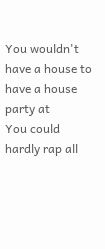You wouldn't have a house to have a house party at
You could hardly rap all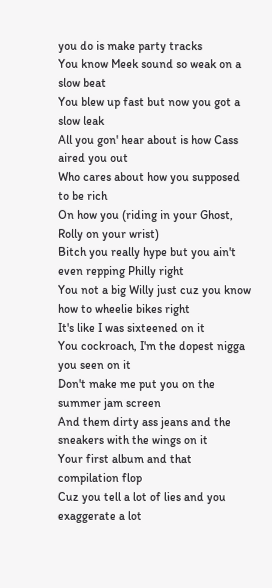you do is make party tracks
You know Meek sound so weak on a slow beat
You blew up fast but now you got a slow leak
All you gon' hear about is how Cass aired you out
Who cares about how you supposed to be rich
On how you (riding in your Ghost, Rolly on your wrist)
Bitch you really hype but you ain't even repping Philly right
You not a big Willy just cuz you know how to wheelie bikes right
It's like I was sixteened on it
You cockroach, I'm the dopest nigga you seen on it
Don't make me put you on the summer jam screen
And them dirty ass jeans and the sneakers with the wings on it
Your first album and that compilation flop
Cuz you tell a lot of lies and you exaggerate a lot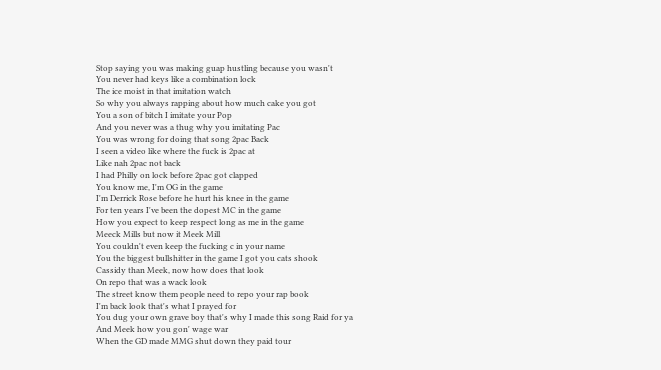Stop saying you was making guap hustling because you wasn't
You never had keys like a combination lock
The ice moist in that imitation watch
So why you always rapping about how much cake you got
You a son of bitch I imitate your Pop
And you never was a thug why you imitating Pac
You was wrong for doing that song 2pac Back
I seen a video like where the fuck is 2pac at
Like nah 2pac not back
I had Philly on lock before 2pac got clapped
You know me, I'm OG in the game
I'm Derrick Rose before he hurt his knee in the game
For ten years I've been the dopest MC in the game
How you expect to keep respect long as me in the game
Meeck Mills but now it Meek Mill
You couldn't even keep the fucking c in your name
You the biggest bullshitter in the game I got you cats shook
Cassidy than Meek, now how does that look
On repo that was a wack look
The street know them people need to repo your rap book
I'm back look that's what I prayed for
You dug your own grave boy that's why I made this song Raid for ya
And Meek how you gon' wage war
When the GD made MMG shut down they paid tour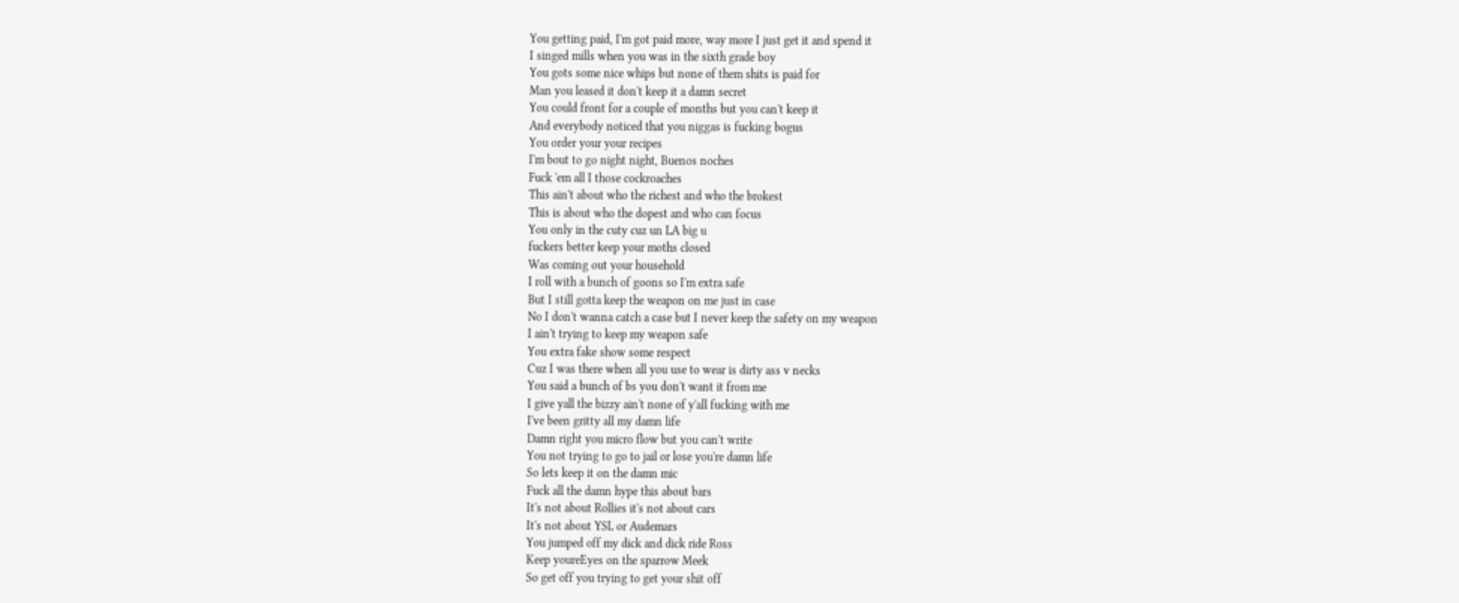You getting paid, I'm got paid more, way more I just get it and spend it
I singed mills when you was in the sixth grade boy
You gots some nice whips but none of them shits is paid for
Man you leased it don't keep it a damn secret
You could front for a couple of months but you can't keep it
And everybody noticed that you niggas is fucking bogus
You order your your recipes
I'm bout to go night night, Buenos noches
Fuck 'em all I those cockroaches
This ain't about who the richest and who the brokest
This is about who the dopest and who can focus
You only in the cuty cuz un LA big u
fuckers better keep your moths closed
Was coming out your household
I roll with a bunch of goons so I'm extra safe
But I still gotta keep the weapon on me just in case
No I don't wanna catch a case but I never keep the safety on my weapon
I ain't trying to keep my weapon safe
You extra fake show some respect
Cuz I was there when all you use to wear is dirty ass v necks
You said a bunch of bs you don't want it from me
I give yall the bizzy ain't none of y'all fucking with me
I've been gritty all my damn life
Damn right you micro flow but you can't write
You not trying to go to jail or lose you're damn life
So lets keep it on the damn mic
Fuck all the damn hype this about bars
It's not about Rollies it's not about cars
It's not about YSL or Audemars
You jumped off my dick and dick ride Ross
Keep youreEyes on the sparrow Meek
So get off you trying to get your shit off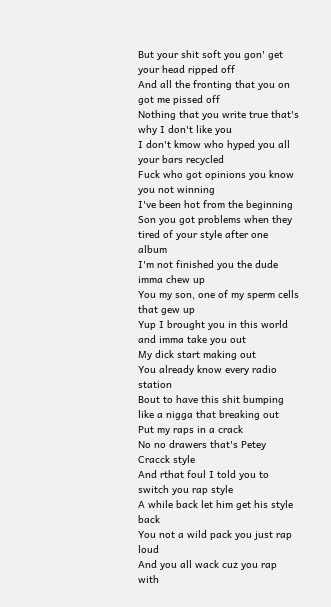But your shit soft you gon' get your head ripped off
And all the fronting that you on got me pissed off
Nothing that you write true that's why I don't like you
I don't kmow who hyped you all your bars recycled
Fuck who got opinions you know you not winning
I've been hot from the beginning
Son you got problems when they tired of your style after one album
I'm not finished you the dude imma chew up
You my son, one of my sperm cells that gew up
Yup I brought you in this world and imma take you out
My dick start making out
You already know every radio station
Bout to have this shit bumping like a nigga that breaking out
Put my raps in a crack
No no drawers that's Petey Cracck style
And rthat foul I told you to switch you rap style
A while back let him get his style back
You not a wild pack you just rap loud
And you all wack cuz you rap with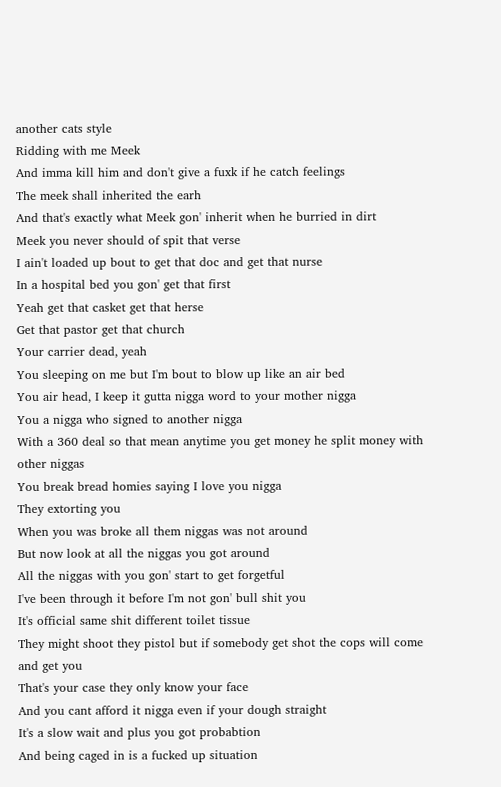another cats style
Ridding with me Meek
And imma kill him and don't give a fuxk if he catch feelings
The meek shall inherited the earh
And that's exactly what Meek gon' inherit when he burried in dirt
Meek you never should of spit that verse
I ain't loaded up bout to get that doc and get that nurse
In a hospital bed you gon' get that first
Yeah get that casket get that herse
Get that pastor get that church
Your carrier dead, yeah
You sleeping on me but I'm bout to blow up like an air bed
You air head, I keep it gutta nigga word to your mother nigga
You a nigga who signed to another nigga
With a 360 deal so that mean anytime you get money he split money with other niggas
You break bread homies saying I love you nigga
They extorting you
When you was broke all them niggas was not around
But now look at all the niggas you got around
All the niggas with you gon' start to get forgetful
I've been through it before I'm not gon' bull shit you
It's official same shit different toilet tissue
They might shoot they pistol but if somebody get shot the cops will come and get you
That's your case they only know your face
And you cant afford it nigga even if your dough straight
It's a slow wait and plus you got probabtion
And being caged in is a fucked up situation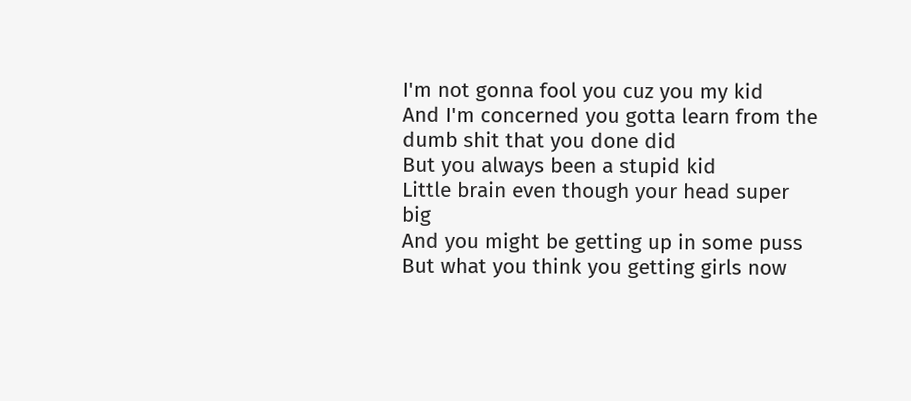I'm not gonna fool you cuz you my kid
And I'm concerned you gotta learn from the dumb shit that you done did
But you always been a stupid kid
Little brain even though your head super big
And you might be getting up in some puss
But what you think you getting girls now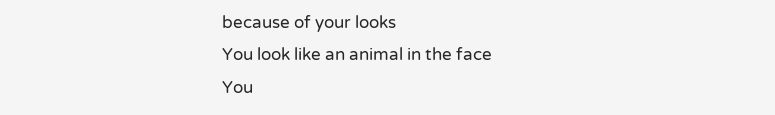because of your looks
You look like an animal in the face
You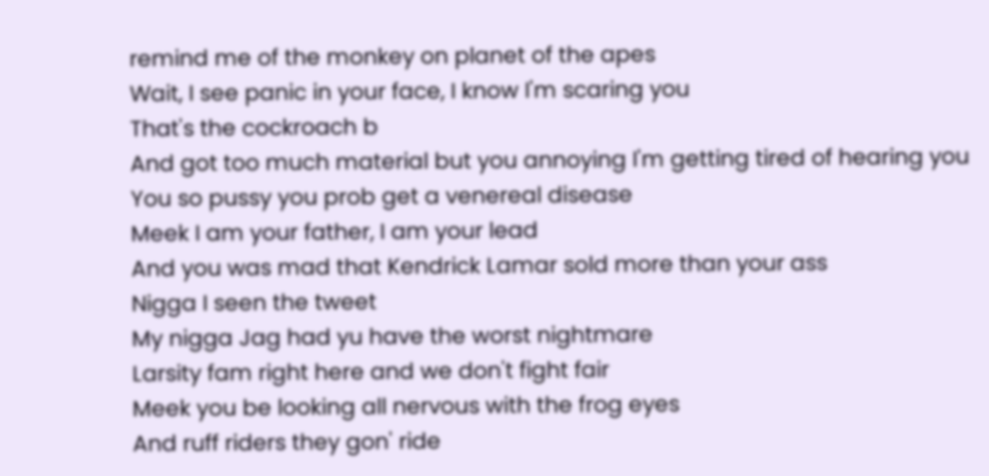remind me of the monkey on planet of the apes
Wait, I see panic in your face, I know I'm scaring you
That's the cockroach b
And got too much material but you annoying I'm getting tired of hearing you
You so pussy you prob get a venereal disease
Meek I am your father, I am your lead
And you was mad that Kendrick Lamar sold more than your ass
Nigga I seen the tweet
My nigga Jag had yu have the worst nightmare
Larsity fam right here and we don't fight fair
Meek you be looking all nervous with the frog eyes
And ruff riders they gon' ride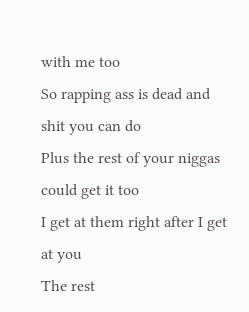with me too
So rapping ass is dead and shit you can do
Plus the rest of your niggas could get it too
I get at them right after I get at you
The rest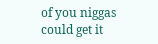of you niggas could get it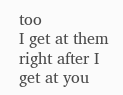too
I get at them right after I get at you